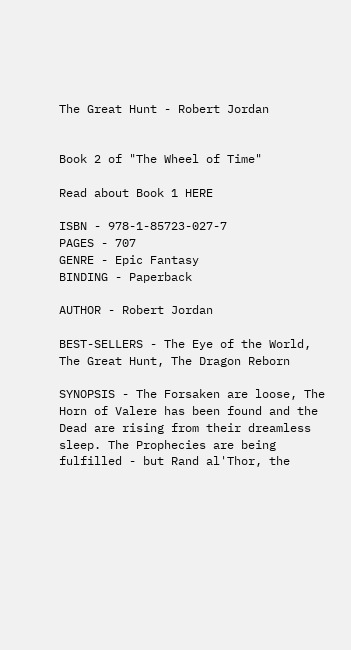The Great Hunt - Robert Jordan


Book 2 of "The Wheel of Time"

Read about Book 1 HERE

ISBN - 978-1-85723-027-7
PAGES - 707
GENRE - Epic Fantasy
BINDING - Paperback

AUTHOR - Robert Jordan

BEST-SELLERS - The Eye of the World, The Great Hunt, The Dragon Reborn

SYNOPSIS - The Forsaken are loose, The Horn of Valere has been found and the Dead are rising from their dreamless sleep. The Prophecies are being fulfilled - but Rand al'Thor, the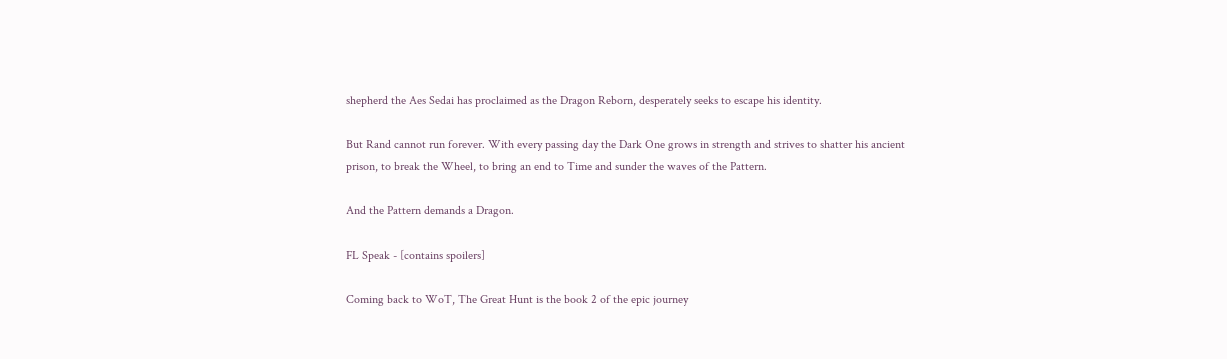shepherd the Aes Sedai has proclaimed as the Dragon Reborn, desperately seeks to escape his identity.

But Rand cannot run forever. With every passing day the Dark One grows in strength and strives to shatter his ancient prison, to break the Wheel, to bring an end to Time and sunder the waves of the Pattern.

And the Pattern demands a Dragon.

FL Speak - [contains spoilers]

Coming back to WoT, The Great Hunt is the book 2 of the epic journey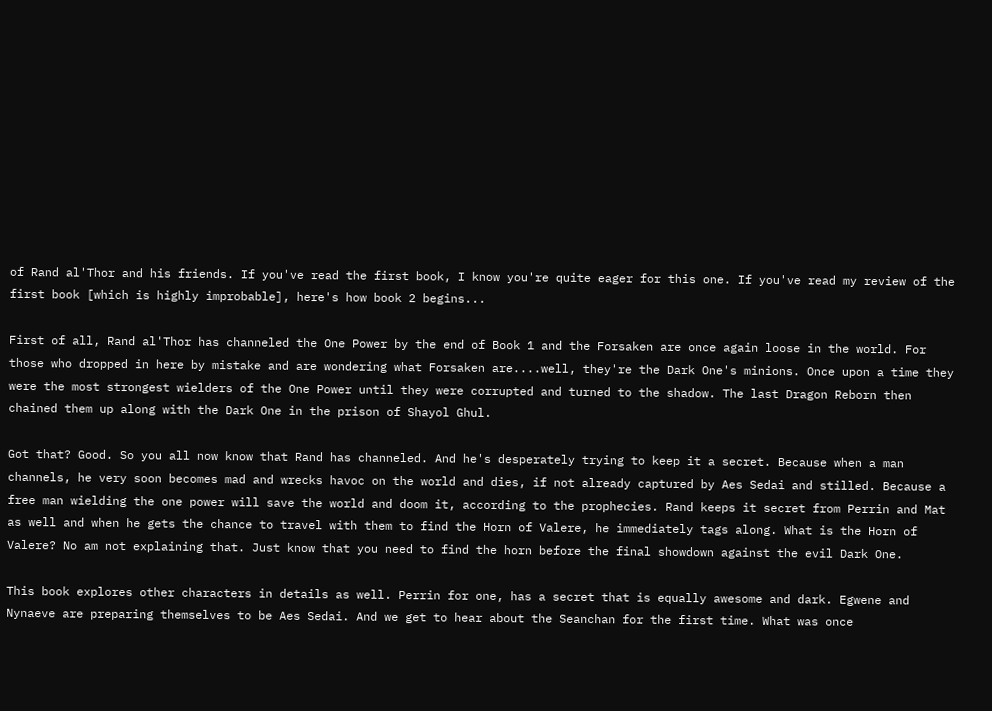of Rand al'Thor and his friends. If you've read the first book, I know you're quite eager for this one. If you've read my review of the first book [which is highly improbable], here's how book 2 begins...

First of all, Rand al'Thor has channeled the One Power by the end of Book 1 and the Forsaken are once again loose in the world. For those who dropped in here by mistake and are wondering what Forsaken are....well, they're the Dark One's minions. Once upon a time they were the most strongest wielders of the One Power until they were corrupted and turned to the shadow. The last Dragon Reborn then chained them up along with the Dark One in the prison of Shayol Ghul.

Got that? Good. So you all now know that Rand has channeled. And he's desperately trying to keep it a secret. Because when a man channels, he very soon becomes mad and wrecks havoc on the world and dies, if not already captured by Aes Sedai and stilled. Because a free man wielding the one power will save the world and doom it, according to the prophecies. Rand keeps it secret from Perrin and Mat as well and when he gets the chance to travel with them to find the Horn of Valere, he immediately tags along. What is the Horn of Valere? No am not explaining that. Just know that you need to find the horn before the final showdown against the evil Dark One.

This book explores other characters in details as well. Perrin for one, has a secret that is equally awesome and dark. Egwene and Nynaeve are preparing themselves to be Aes Sedai. And we get to hear about the Seanchan for the first time. What was once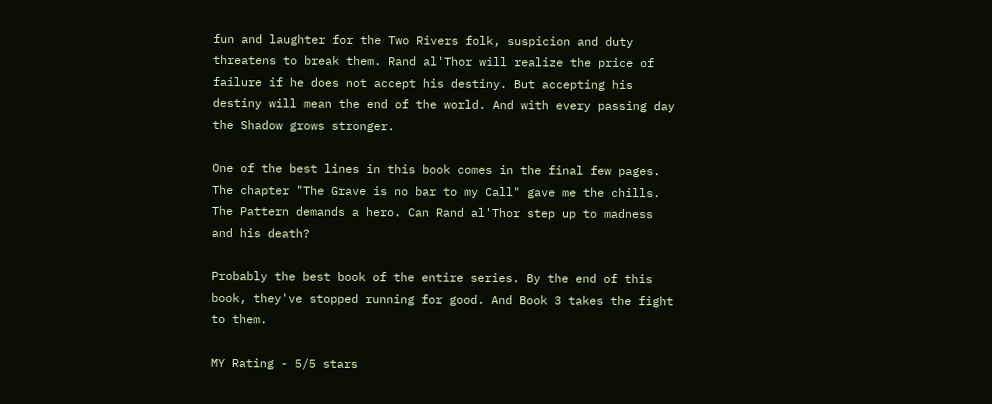fun and laughter for the Two Rivers folk, suspicion and duty threatens to break them. Rand al'Thor will realize the price of failure if he does not accept his destiny. But accepting his destiny will mean the end of the world. And with every passing day the Shadow grows stronger.

One of the best lines in this book comes in the final few pages. The chapter "The Grave is no bar to my Call" gave me the chills. The Pattern demands a hero. Can Rand al'Thor step up to madness and his death?

Probably the best book of the entire series. By the end of this book, they've stopped running for good. And Book 3 takes the fight to them.

MY Rating - 5/5 stars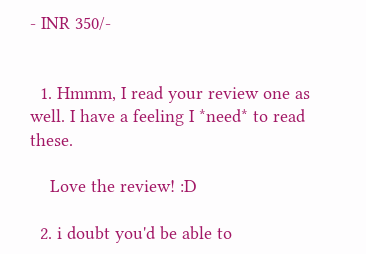- INR 350/-


  1. Hmmm, I read your review one as well. I have a feeling I *need* to read these.

    Love the review! :D

  2. i doubt you'd be able to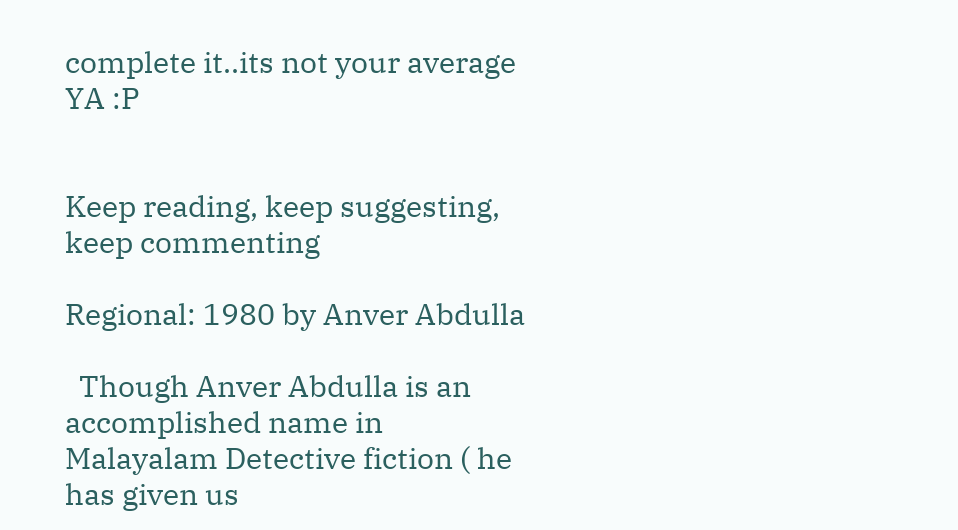complete it..its not your average YA :P


Keep reading, keep suggesting, keep commenting

Regional: 1980 by Anver Abdulla

  Though Anver Abdulla is an accomplished name in Malayalam Detective fiction ( he has given us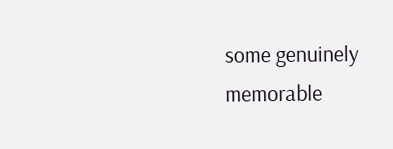some genuinely memorable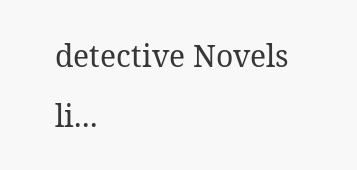detective Novels li...